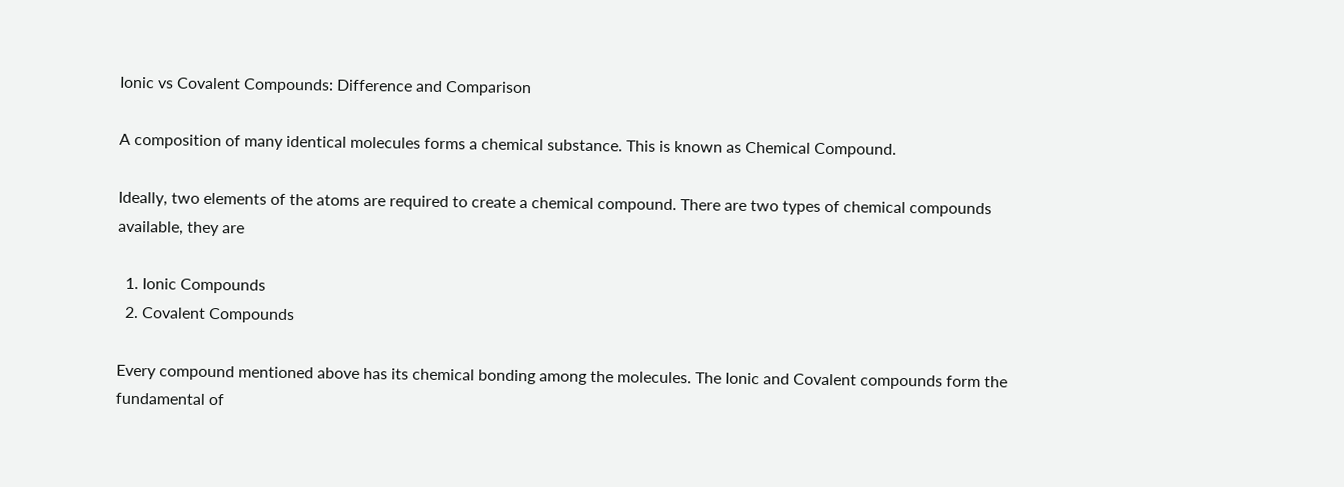Ionic vs Covalent Compounds: Difference and Comparison

A composition of many identical molecules forms a chemical substance. This is known as Chemical Compound.

Ideally, two elements of the atoms are required to create a chemical compound. There are two types of chemical compounds available, they are

  1. Ionic Compounds
  2. Covalent Compounds

Every compound mentioned above has its chemical bonding among the molecules. The Ionic and Covalent compounds form the fundamental of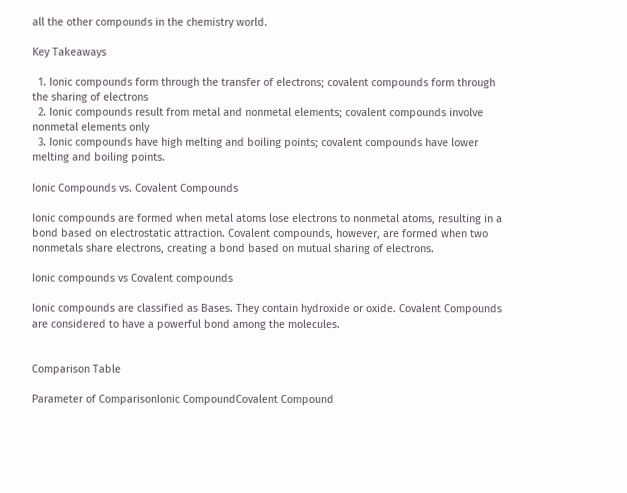all the other compounds in the chemistry world.

Key Takeaways

  1. Ionic compounds form through the transfer of electrons; covalent compounds form through the sharing of electrons
  2. Ionic compounds result from metal and nonmetal elements; covalent compounds involve nonmetal elements only
  3. Ionic compounds have high melting and boiling points; covalent compounds have lower melting and boiling points.

Ionic Compounds vs. Covalent Compounds

Ionic compounds are formed when metal atoms lose electrons to nonmetal atoms, resulting in a bond based on electrostatic attraction. Covalent compounds, however, are formed when two nonmetals share electrons, creating a bond based on mutual sharing of electrons.

Ionic compounds vs Covalent compounds

Ionic compounds are classified as Bases. They contain hydroxide or oxide. Covalent Compounds are considered to have a powerful bond among the molecules.


Comparison Table

Parameter of ComparisonIonic CompoundCovalent Compound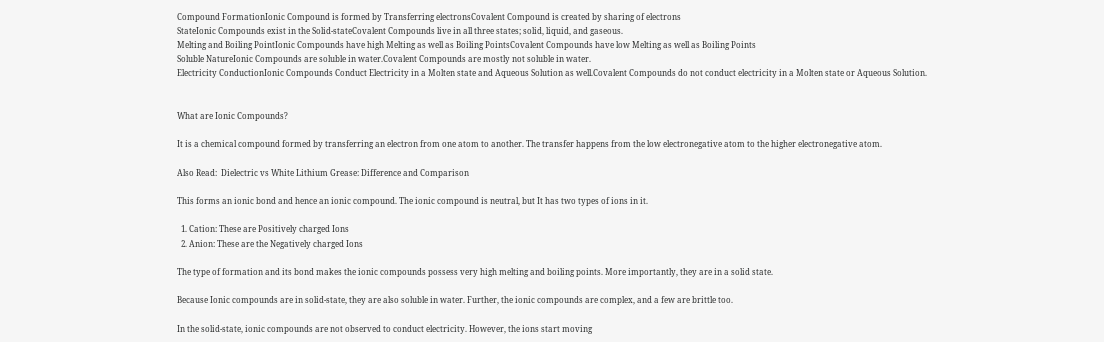Compound FormationIonic Compound is formed by Transferring electronsCovalent Compound is created by sharing of electrons
StateIonic Compounds exist in the Solid-stateCovalent Compounds live in all three states; solid, liquid, and gaseous.
Melting and Boiling PointIonic Compounds have high Melting as well as Boiling PointsCovalent Compounds have low Melting as well as Boiling Points
Soluble NatureIonic Compounds are soluble in water.Covalent Compounds are mostly not soluble in water.
Electricity ConductionIonic Compounds Conduct Electricity in a Molten state and Aqueous Solution as well.Covalent Compounds do not conduct electricity in a Molten state or Aqueous Solution.


What are Ionic Compounds?

It is a chemical compound formed by transferring an electron from one atom to another. The transfer happens from the low electronegative atom to the higher electronegative atom.

Also Read:  Dielectric vs White Lithium Grease: Difference and Comparison

This forms an ionic bond and hence an ionic compound. The ionic compound is neutral, but It has two types of ions in it.

  1. Cation: These are Positively charged Ions
  2. Anion: These are the Negatively charged Ions

The type of formation and its bond makes the ionic compounds possess very high melting and boiling points. More importantly, they are in a solid state.

Because Ionic compounds are in solid-state, they are also soluble in water. Further, the ionic compounds are complex, and a few are brittle too.

In the solid-state, ionic compounds are not observed to conduct electricity. However, the ions start moving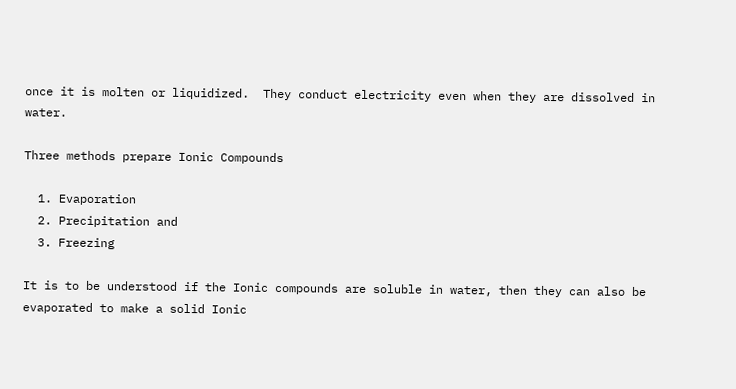once it is molten or liquidized.  They conduct electricity even when they are dissolved in water.

Three methods prepare Ionic Compounds

  1. Evaporation
  2. Precipitation and
  3. Freezing

It is to be understood if the Ionic compounds are soluble in water, then they can also be evaporated to make a solid Ionic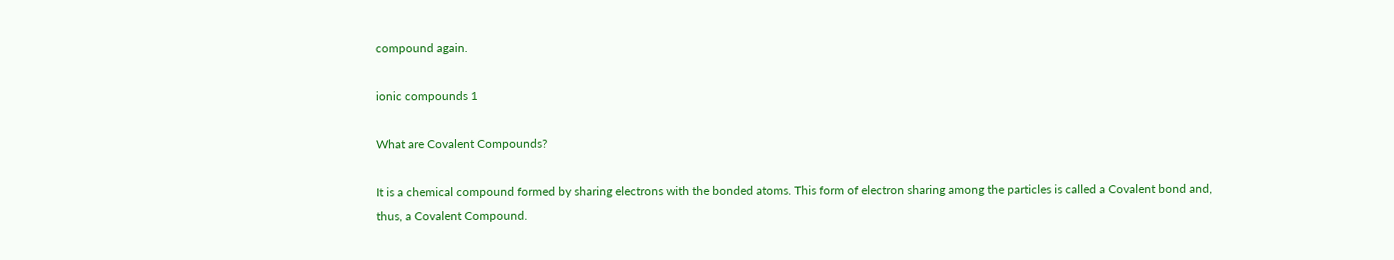compound again.

ionic compounds 1

What are Covalent Compounds?

It is a chemical compound formed by sharing electrons with the bonded atoms. This form of electron sharing among the particles is called a Covalent bond and, thus, a Covalent Compound.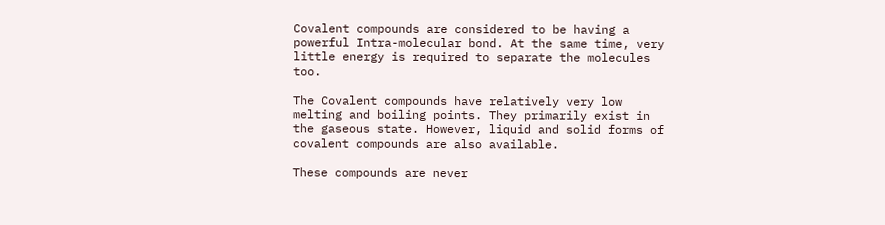Covalent compounds are considered to be having a powerful Intra-molecular bond. At the same time, very little energy is required to separate the molecules too.

The Covalent compounds have relatively very low melting and boiling points. They primarily exist in the gaseous state. However, liquid and solid forms of covalent compounds are also available.

These compounds are never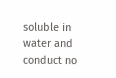soluble in water and conduct no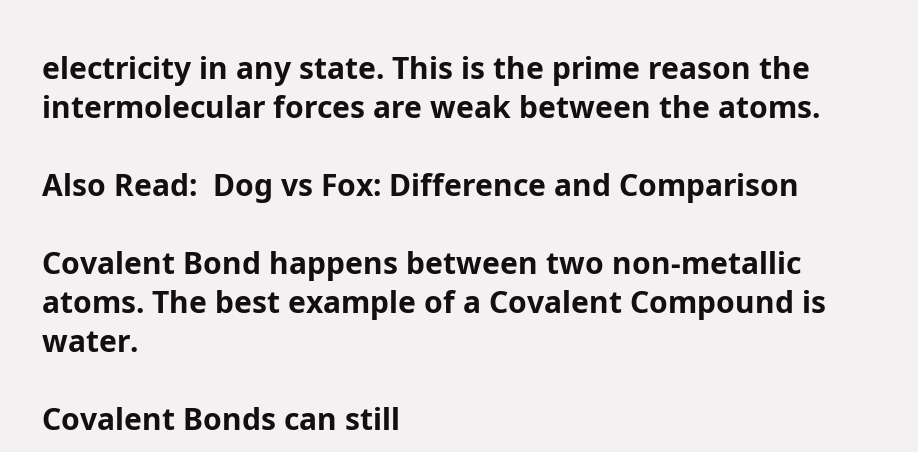electricity in any state. This is the prime reason the intermolecular forces are weak between the atoms.

Also Read:  Dog vs Fox: Difference and Comparison

Covalent Bond happens between two non-metallic atoms. The best example of a Covalent Compound is water.

Covalent Bonds can still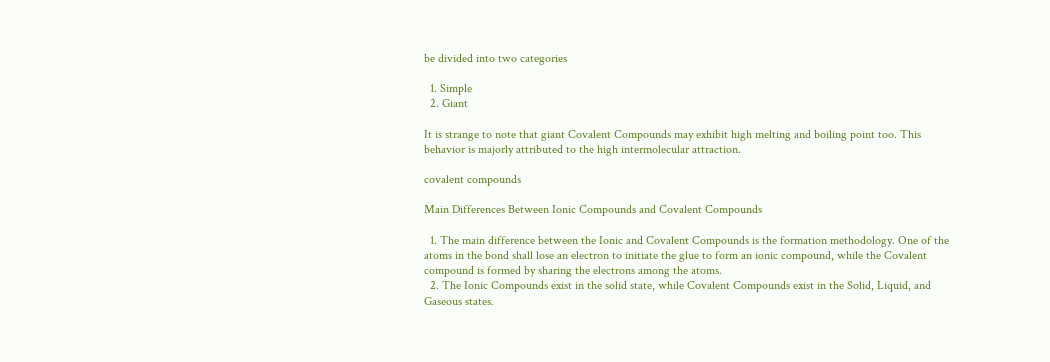be divided into two categories

  1. Simple
  2. Giant

It is strange to note that giant Covalent Compounds may exhibit high melting and boiling point too. This behavior is majorly attributed to the high intermolecular attraction.

covalent compounds

Main Differences Between Ionic Compounds and Covalent Compounds

  1. The main difference between the Ionic and Covalent Compounds is the formation methodology. One of the atoms in the bond shall lose an electron to initiate the glue to form an ionic compound, while the Covalent compound is formed by sharing the electrons among the atoms.
  2. The Ionic Compounds exist in the solid state, while Covalent Compounds exist in the Solid, Liquid, and Gaseous states.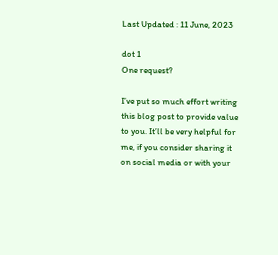Last Updated : 11 June, 2023

dot 1
One request?

I’ve put so much effort writing this blog post to provide value to you. It’ll be very helpful for me, if you consider sharing it on social media or with your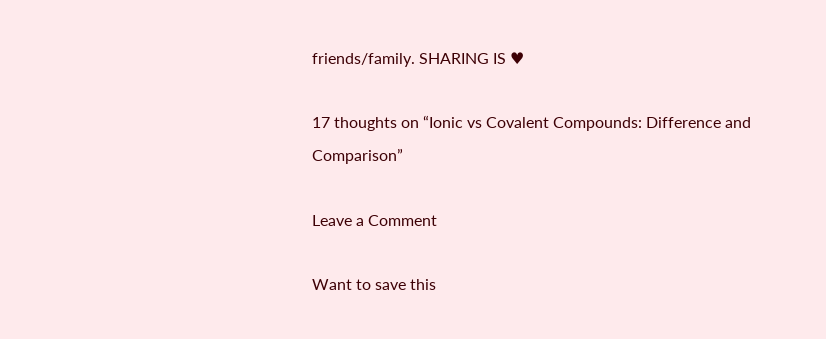friends/family. SHARING IS ♥

17 thoughts on “Ionic vs Covalent Compounds: Difference and Comparison”

Leave a Comment

Want to save this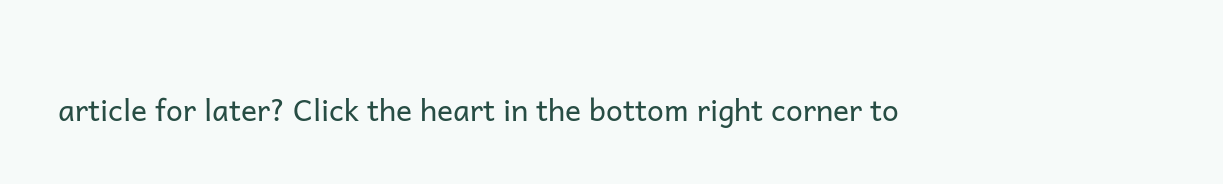article for later? Click the heart in the bottom right corner to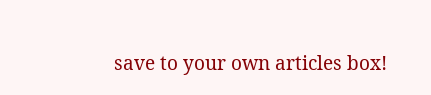save to your own articles box!